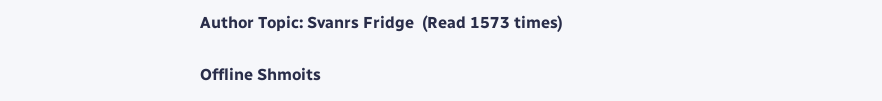Author Topic: Svanrs Fridge  (Read 1573 times)

Offline Shmoits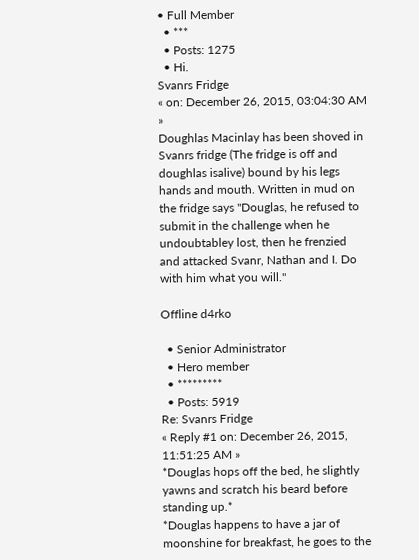• Full Member
  • ***
  • Posts: 1275
  • Hi.
Svanrs Fridge
« on: December 26, 2015, 03:04:30 AM »
Doughlas Macinlay has been shoved in Svanrs fridge (The fridge is off and doughlas isalive) bound by his legs hands and mouth. Written in mud on the fridge says "Douglas, he refused to submit in the challenge when he undoubtabley lost, then he frenzied and attacked Svanr, Nathan and I. Do with him what you will."

Offline d4rko

  • Senior Administrator
  • Hero member
  • *********
  • Posts: 5919
Re: Svanrs Fridge
« Reply #1 on: December 26, 2015, 11:51:25 AM »
*Douglas hops off the bed, he slightly yawns and scratch his beard before standing up.*
*Douglas happens to have a jar of moonshine for breakfast, he goes to the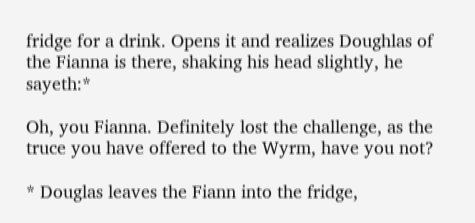fridge for a drink. Opens it and realizes Doughlas of the Fianna is there, shaking his head slightly, he sayeth:*

Oh, you Fianna. Definitely lost the challenge, as the truce you have offered to the Wyrm, have you not?

* Douglas leaves the Fiann into the fridge,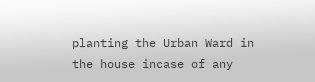planting the Urban Ward in the house incase of any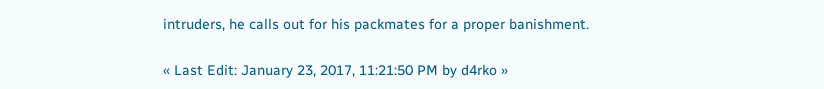intruders, he calls out for his packmates for a proper banishment.

« Last Edit: January 23, 2017, 11:21:50 PM by d4rko »